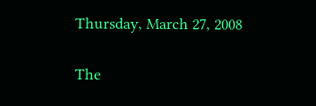Thursday, March 27, 2008

The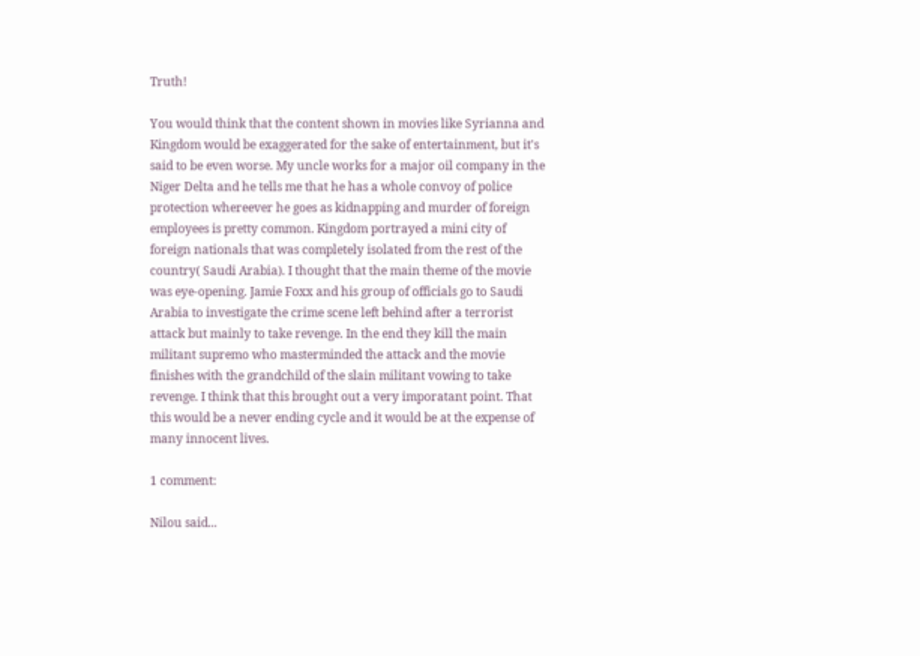Truth!

You would think that the content shown in movies like Syrianna and Kingdom would be exaggerated for the sake of entertainment, but it's said to be even worse. My uncle works for a major oil company in the Niger Delta and he tells me that he has a whole convoy of police protection whereever he goes as kidnapping and murder of foreign employees is pretty common. Kingdom portrayed a mini city of foreign nationals that was completely isolated from the rest of the country( Saudi Arabia). I thought that the main theme of the movie was eye-opening. Jamie Foxx and his group of officials go to Saudi Arabia to investigate the crime scene left behind after a terrorist attack but mainly to take revenge. In the end they kill the main militant supremo who masterminded the attack and the movie finishes with the grandchild of the slain militant vowing to take revenge. I think that this brought out a very imporatant point. That this would be a never ending cycle and it would be at the expense of many innocent lives.

1 comment:

Nilou said...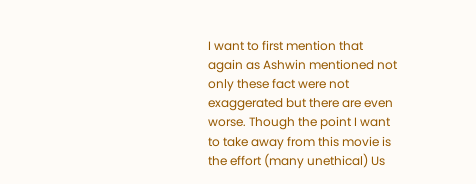I want to first mention that again as Ashwin mentioned not only these fact were not exaggerated but there are even worse. Though the point I want to take away from this movie is the effort (many unethical) Us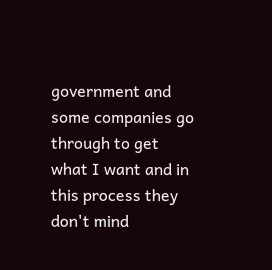government and some companies go through to get what I want and in this process they don't mind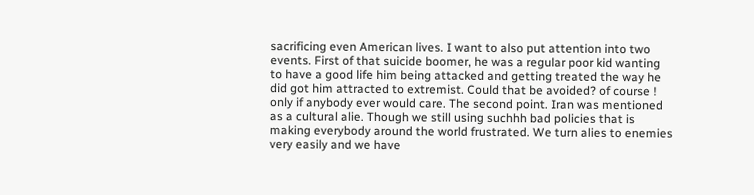sacrificing even American lives. I want to also put attention into two events. First of that suicide boomer, he was a regular poor kid wanting to have a good life him being attacked and getting treated the way he did got him attracted to extremist. Could that be avoided? of course ! only if anybody ever would care. The second point. Iran was mentioned as a cultural alie. Though we still using suchhh bad policies that is making everybody around the world frustrated. We turn alies to enemies very easily and we have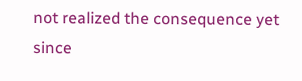not realized the consequence yet since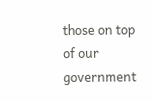those on top of our government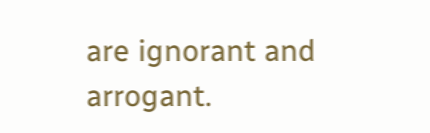are ignorant and arrogant.